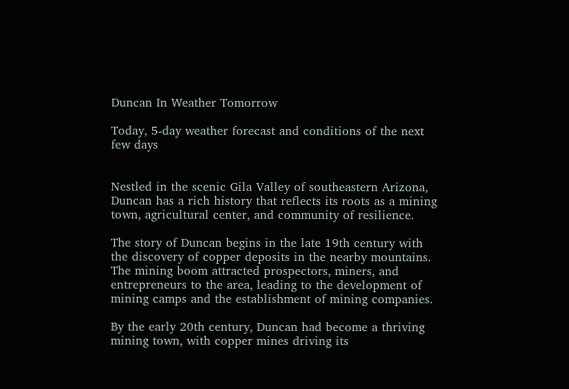Duncan In Weather Tomorrow

Today, 5-day weather forecast and conditions of the next few days


Nestled in the scenic Gila Valley of southeastern Arizona, Duncan has a rich history that reflects its roots as a mining town, agricultural center, and community of resilience.

The story of Duncan begins in the late 19th century with the discovery of copper deposits in the nearby mountains. The mining boom attracted prospectors, miners, and entrepreneurs to the area, leading to the development of mining camps and the establishment of mining companies.

By the early 20th century, Duncan had become a thriving mining town, with copper mines driving its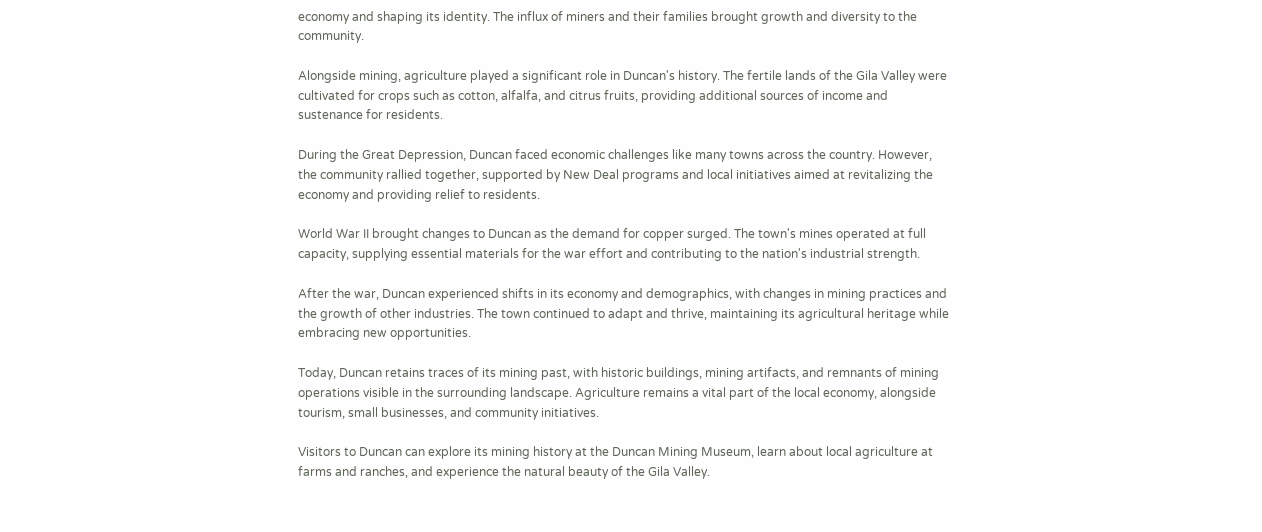economy and shaping its identity. The influx of miners and their families brought growth and diversity to the community.

Alongside mining, agriculture played a significant role in Duncan's history. The fertile lands of the Gila Valley were cultivated for crops such as cotton, alfalfa, and citrus fruits, providing additional sources of income and sustenance for residents.

During the Great Depression, Duncan faced economic challenges like many towns across the country. However, the community rallied together, supported by New Deal programs and local initiatives aimed at revitalizing the economy and providing relief to residents.

World War II brought changes to Duncan as the demand for copper surged. The town's mines operated at full capacity, supplying essential materials for the war effort and contributing to the nation's industrial strength.

After the war, Duncan experienced shifts in its economy and demographics, with changes in mining practices and the growth of other industries. The town continued to adapt and thrive, maintaining its agricultural heritage while embracing new opportunities.

Today, Duncan retains traces of its mining past, with historic buildings, mining artifacts, and remnants of mining operations visible in the surrounding landscape. Agriculture remains a vital part of the local economy, alongside tourism, small businesses, and community initiatives.

Visitors to Duncan can explore its mining history at the Duncan Mining Museum, learn about local agriculture at farms and ranches, and experience the natural beauty of the Gila Valley.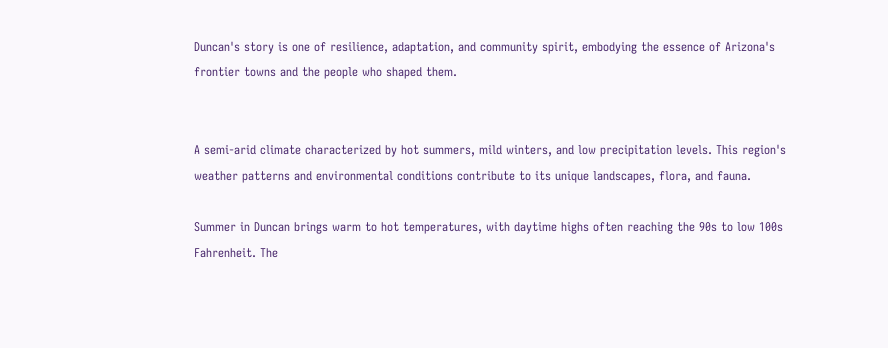Duncan's story is one of resilience, adaptation, and community spirit, embodying the essence of Arizona's frontier towns and the people who shaped them.


A semi-arid climate characterized by hot summers, mild winters, and low precipitation levels. This region's weather patterns and environmental conditions contribute to its unique landscapes, flora, and fauna.

Summer in Duncan brings warm to hot temperatures, with daytime highs often reaching the 90s to low 100s Fahrenheit. The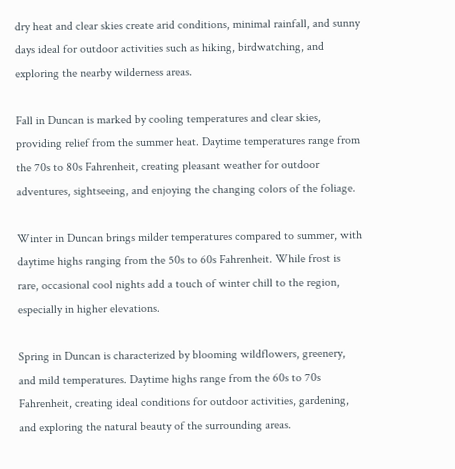dry heat and clear skies create arid conditions, minimal rainfall, and sunny days ideal for outdoor activities such as hiking, birdwatching, and exploring the nearby wilderness areas.

Fall in Duncan is marked by cooling temperatures and clear skies, providing relief from the summer heat. Daytime temperatures range from the 70s to 80s Fahrenheit, creating pleasant weather for outdoor adventures, sightseeing, and enjoying the changing colors of the foliage.

Winter in Duncan brings milder temperatures compared to summer, with daytime highs ranging from the 50s to 60s Fahrenheit. While frost is rare, occasional cool nights add a touch of winter chill to the region, especially in higher elevations.

Spring in Duncan is characterized by blooming wildflowers, greenery, and mild temperatures. Daytime highs range from the 60s to 70s Fahrenheit, creating ideal conditions for outdoor activities, gardening, and exploring the natural beauty of the surrounding areas.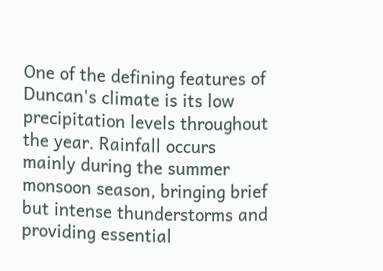One of the defining features of Duncan's climate is its low precipitation levels throughout the year. Rainfall occurs mainly during the summer monsoon season, bringing brief but intense thunderstorms and providing essential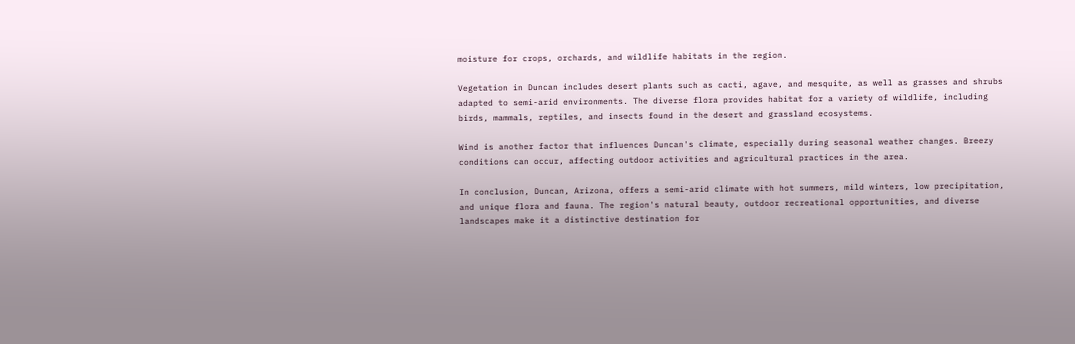moisture for crops, orchards, and wildlife habitats in the region.

Vegetation in Duncan includes desert plants such as cacti, agave, and mesquite, as well as grasses and shrubs adapted to semi-arid environments. The diverse flora provides habitat for a variety of wildlife, including birds, mammals, reptiles, and insects found in the desert and grassland ecosystems.

Wind is another factor that influences Duncan's climate, especially during seasonal weather changes. Breezy conditions can occur, affecting outdoor activities and agricultural practices in the area.

In conclusion, Duncan, Arizona, offers a semi-arid climate with hot summers, mild winters, low precipitation, and unique flora and fauna. The region's natural beauty, outdoor recreational opportunities, and diverse landscapes make it a distinctive destination for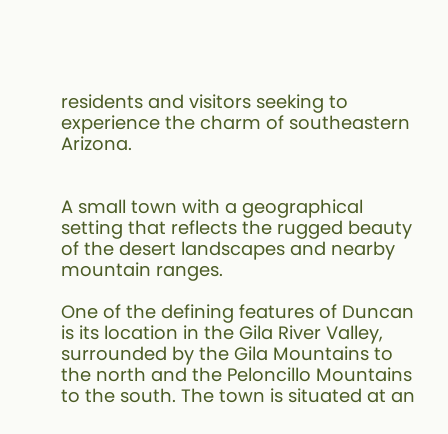residents and visitors seeking to experience the charm of southeastern Arizona.


A small town with a geographical setting that reflects the rugged beauty of the desert landscapes and nearby mountain ranges.

One of the defining features of Duncan is its location in the Gila River Valley, surrounded by the Gila Mountains to the north and the Peloncillo Mountains to the south. The town is situated at an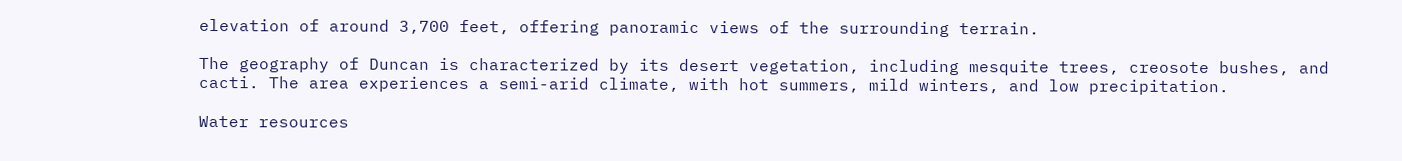elevation of around 3,700 feet, offering panoramic views of the surrounding terrain.

The geography of Duncan is characterized by its desert vegetation, including mesquite trees, creosote bushes, and cacti. The area experiences a semi-arid climate, with hot summers, mild winters, and low precipitation.

Water resources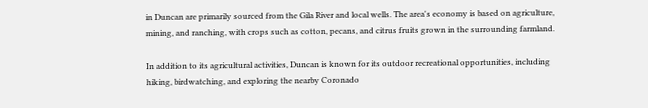in Duncan are primarily sourced from the Gila River and local wells. The area's economy is based on agriculture, mining, and ranching, with crops such as cotton, pecans, and citrus fruits grown in the surrounding farmland.

In addition to its agricultural activities, Duncan is known for its outdoor recreational opportunities, including hiking, birdwatching, and exploring the nearby Coronado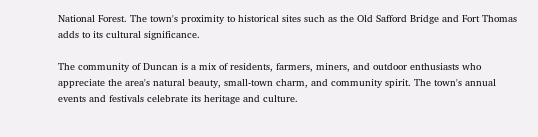National Forest. The town's proximity to historical sites such as the Old Safford Bridge and Fort Thomas adds to its cultural significance.

The community of Duncan is a mix of residents, farmers, miners, and outdoor enthusiasts who appreciate the area's natural beauty, small-town charm, and community spirit. The town's annual events and festivals celebrate its heritage and culture.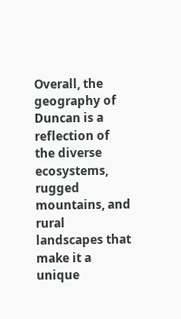Overall, the geography of Duncan is a reflection of the diverse ecosystems, rugged mountains, and rural landscapes that make it a unique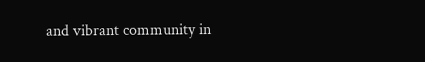and vibrant community in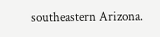southeastern Arizona.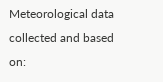Meteorological data collected and based on: